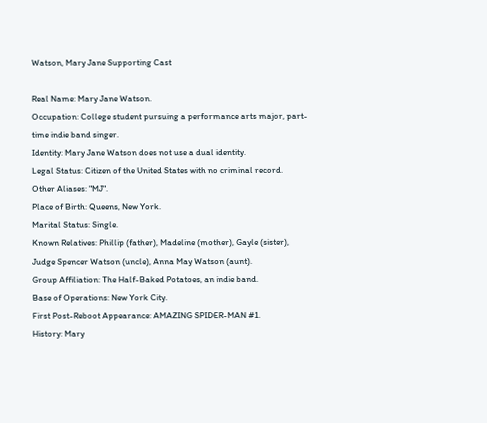Watson, Mary Jane Supporting Cast

Real Name: Mary Jane Watson.
Occupation: College student pursuing a performance arts major, part-time indie band singer.
Identity: Mary Jane Watson does not use a dual identity.
Legal Status: Citizen of the United States with no criminal record.
Other Aliases: "MJ".
Place of Birth: Queens, New York.
Marital Status: Single.
Known Relatives: Phillip (father), Madeline (mother), Gayle (sister), Judge Spencer Watson (uncle), Anna May Watson (aunt).
Group Affiliation: The Half-Baked Potatoes, an indie band.
Base of Operations: New York City.
First Post-Reboot Appearance: AMAZING SPIDER-MAN #1.
History: Mary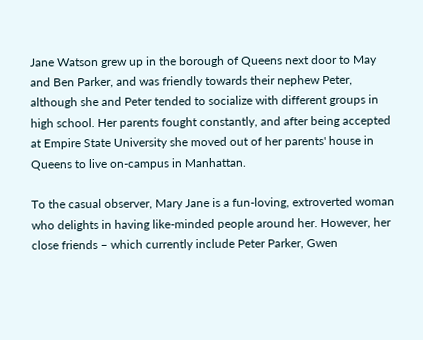Jane Watson grew up in the borough of Queens next door to May and Ben Parker, and was friendly towards their nephew Peter, although she and Peter tended to socialize with different groups in high school. Her parents fought constantly, and after being accepted at Empire State University she moved out of her parents' house in Queens to live on-campus in Manhattan.

To the casual observer, Mary Jane is a fun-loving, extroverted woman who delights in having like-minded people around her. However, her close friends – which currently include Peter Parker, Gwen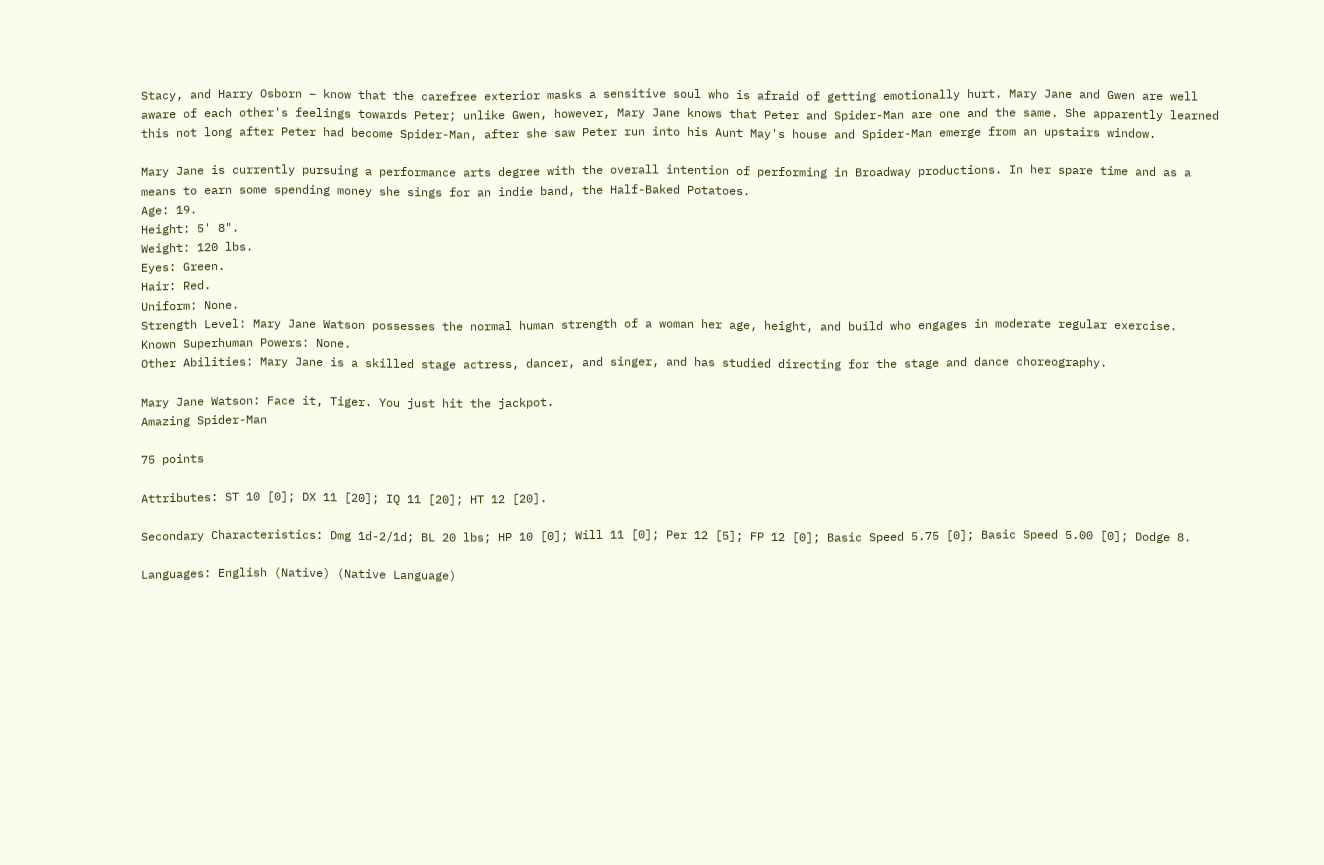Stacy, and Harry Osborn – know that the carefree exterior masks a sensitive soul who is afraid of getting emotionally hurt. Mary Jane and Gwen are well aware of each other's feelings towards Peter; unlike Gwen, however, Mary Jane knows that Peter and Spider-Man are one and the same. She apparently learned this not long after Peter had become Spider-Man, after she saw Peter run into his Aunt May's house and Spider-Man emerge from an upstairs window.

Mary Jane is currently pursuing a performance arts degree with the overall intention of performing in Broadway productions. In her spare time and as a means to earn some spending money she sings for an indie band, the Half-Baked Potatoes.
Age: 19.
Height: 5' 8".
Weight: 120 lbs.
Eyes: Green.
Hair: Red.
Uniform: None.
Strength Level: Mary Jane Watson possesses the normal human strength of a woman her age, height, and build who engages in moderate regular exercise.
Known Superhuman Powers: None.
Other Abilities: Mary Jane is a skilled stage actress, dancer, and singer, and has studied directing for the stage and dance choreography.

Mary Jane Watson: Face it, Tiger. You just hit the jackpot.
Amazing Spider-Man

75 points

Attributes: ST 10 [0]; DX 11 [20]; IQ 11 [20]; HT 12 [20].

Secondary Characteristics: Dmg 1d-2/1d; BL 20 lbs; HP 10 [0]; Will 11 [0]; Per 12 [5]; FP 12 [0]; Basic Speed 5.75 [0]; Basic Speed 5.00 [0]; Dodge 8.

Languages: English (Native) (Native Language)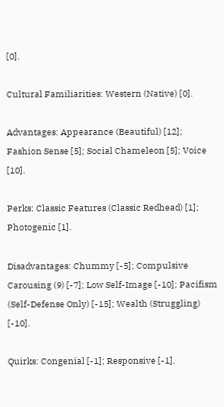[0].

Cultural Familiarities: Western (Native) [0].

Advantages: Appearance (Beautiful) [12]; Fashion Sense [5]; Social Chameleon [5]; Voice [10].

Perks: Classic Features (Classic Redhead) [1]; Photogenic [1].

Disadvantages: Chummy [-5]; Compulsive Carousing (9) [-7]; Low Self-Image [-10]; Pacifism (Self-Defense Only) [-15]; Wealth (Struggling) [-10].

Quirks: Congenial [-1]; Responsive [-1].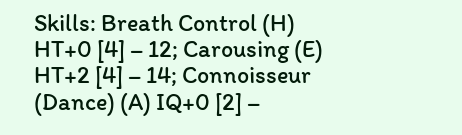Skills: Breath Control (H) HT+0 [4] – 12; Carousing (E) HT+2 [4] – 14; Connoisseur (Dance) (A) IQ+0 [2] –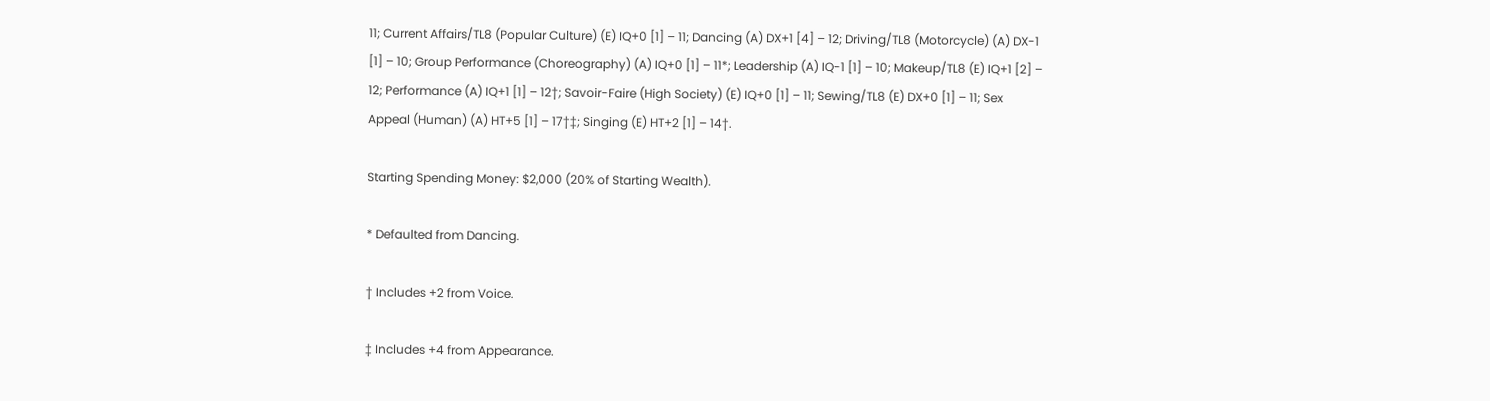11; Current Affairs/TL8 (Popular Culture) (E) IQ+0 [1] – 11; Dancing (A) DX+1 [4] – 12; Driving/TL8 (Motorcycle) (A) DX-1 [1] – 10; Group Performance (Choreography) (A) IQ+0 [1] – 11*; Leadership (A) IQ-1 [1] – 10; Makeup/TL8 (E) IQ+1 [2] – 12; Performance (A) IQ+1 [1] – 12†; Savoir-Faire (High Society) (E) IQ+0 [1] – 11; Sewing/TL8 (E) DX+0 [1] – 11; Sex Appeal (Human) (A) HT+5 [1] – 17†‡; Singing (E) HT+2 [1] – 14†.

Starting Spending Money: $2,000 (20% of Starting Wealth).

* Defaulted from Dancing.

† Includes +2 from Voice.

‡ Includes +4 from Appearance.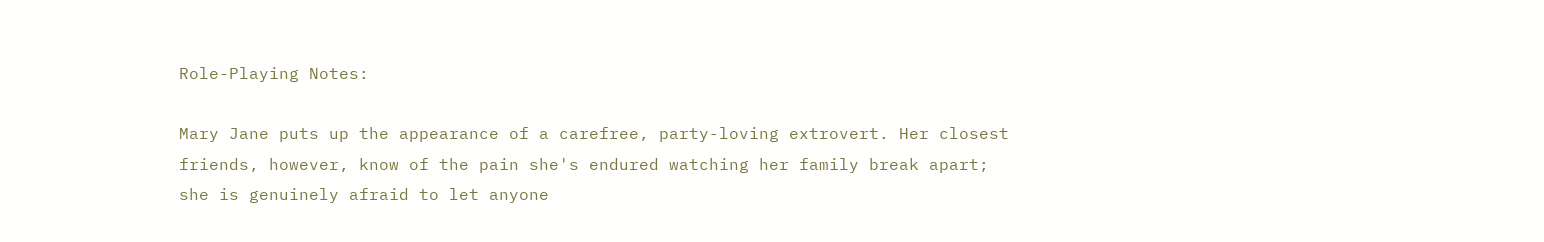Role-Playing Notes:

Mary Jane puts up the appearance of a carefree, party-loving extrovert. Her closest friends, however, know of the pain she's endured watching her family break apart; she is genuinely afraid to let anyone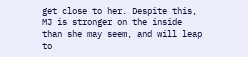get close to her. Despite this, MJ is stronger on the inside than she may seem, and will leap to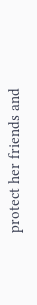protect her friends and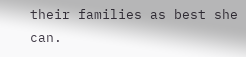their families as best she can.